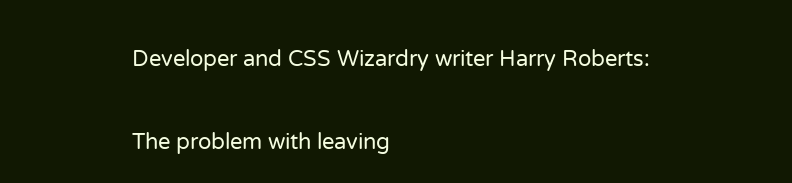Developer and CSS Wizardry writer Harry Roberts:

The problem with leaving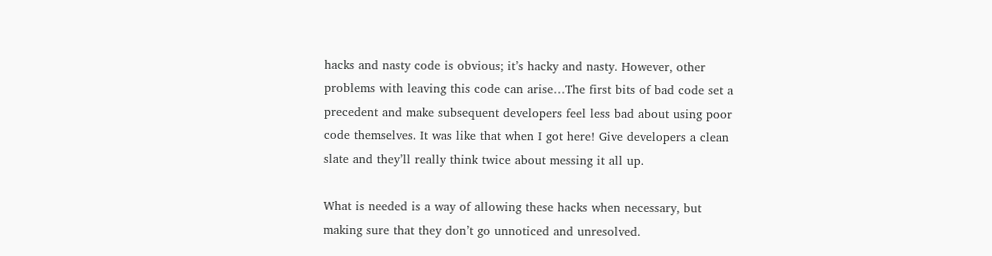hacks and nasty code is obvious; it’s hacky and nasty. However, other problems with leaving this code can arise…The first bits of bad code set a precedent and make subsequent developers feel less bad about using poor code themselves. It was like that when I got here! Give developers a clean slate and they’ll really think twice about messing it all up.

What is needed is a way of allowing these hacks when necessary, but making sure that they don’t go unnoticed and unresolved.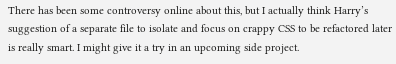There has been some controversy online about this, but I actually think Harry’s suggestion of a separate file to isolate and focus on crappy CSS to be refactored later is really smart. I might give it a try in an upcoming side project.